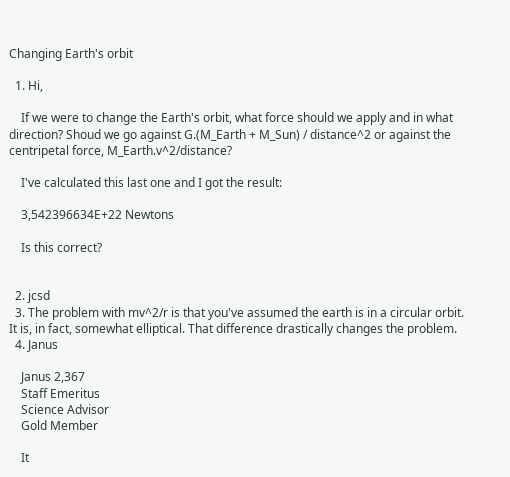Changing Earth's orbit

  1. Hi,

    If we were to change the Earth's orbit, what force should we apply and in what direction? Shoud we go against G.(M_Earth + M_Sun) / distance^2 or against the centripetal force, M_Earth.v^2/distance?

    I've calculated this last one and I got the result:

    3,542396634E+22 Newtons

    Is this correct?


  2. jcsd
  3. The problem with mv^2/r is that you've assumed the earth is in a circular orbit. It is, in fact, somewhat elliptical. That difference drastically changes the problem.
  4. Janus

    Janus 2,367
    Staff Emeritus
    Science Advisor
    Gold Member

    It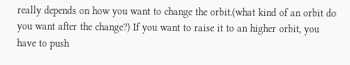really depends on how you want to change the orbit.(what kind of an orbit do you want after the change?) If you want to raise it to an higher orbit, you have to push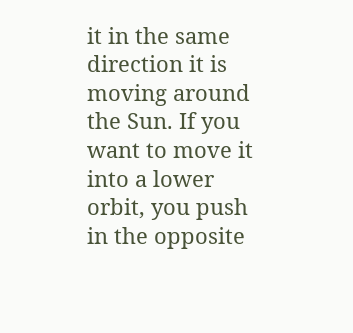it in the same direction it is moving around the Sun. If you want to move it into a lower orbit, you push in the opposite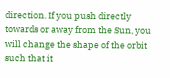direction. If you push directly towards or away from the Sun, you will change the shape of the orbit such that it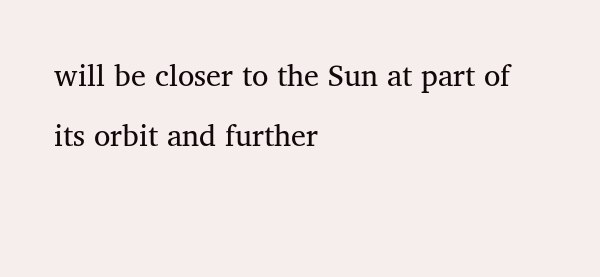will be closer to the Sun at part of its orbit and further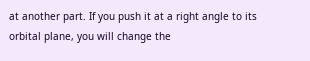at another part. If you push it at a right angle to its orbital plane, you will change the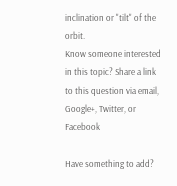inclination or "tilt" of the orbit.
Know someone interested in this topic? Share a link to this question via email, Google+, Twitter, or Facebook

Have something to add?